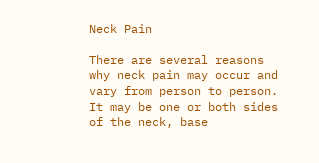Neck Pain

There are several reasons why neck pain may occur and vary from person to person. It may be one or both sides of the neck, base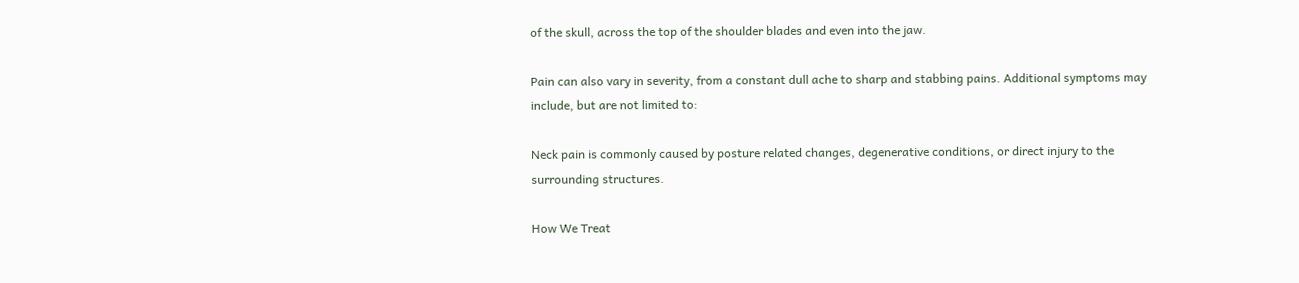of the skull, across the top of the shoulder blades and even into the jaw.

Pain can also vary in severity, from a constant dull ache to sharp and stabbing pains. Additional symptoms may include, but are not limited to:

Neck pain is commonly caused by posture related changes, degenerative conditions, or direct injury to the surrounding structures.

How We Treat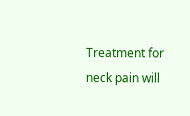Treatment for neck pain will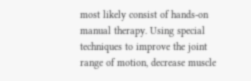most likely consist of hands-on manual therapy. Using special techniques to improve the joint range of motion, decrease muscle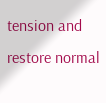tension and restore normal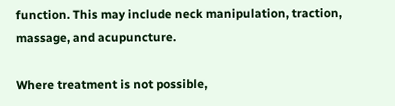function. This may include neck manipulation, traction, massage, and acupuncture.

Where treatment is not possible,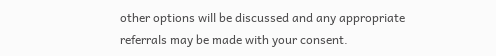other options will be discussed and any appropriate referrals may be made with your consent.